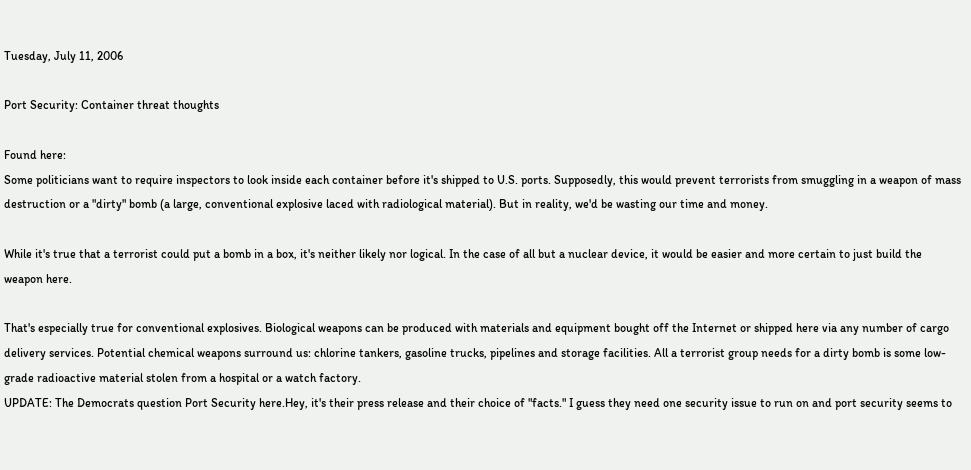Tuesday, July 11, 2006

Port Security: Container threat thoughts

Found here:
Some politicians want to require inspectors to look inside each container before it's shipped to U.S. ports. Supposedly, this would prevent terrorists from smuggling in a weapon of mass destruction or a "dirty" bomb (a large, conventional explosive laced with radiological material). But in reality, we'd be wasting our time and money.

While it's true that a terrorist could put a bomb in a box, it's neither likely nor logical. In the case of all but a nuclear device, it would be easier and more certain to just build the weapon here.

That's especially true for conventional explosives. Biological weapons can be produced with materials and equipment bought off the Internet or shipped here via any number of cargo delivery services. Potential chemical weapons surround us: chlorine tankers, gasoline trucks, pipelines and storage facilities. All a terrorist group needs for a dirty bomb is some low-grade radioactive material stolen from a hospital or a watch factory.
UPDATE: The Democrats question Port Security here.Hey, it's their press release and their choice of "facts." I guess they need one security issue to run on and port security seems to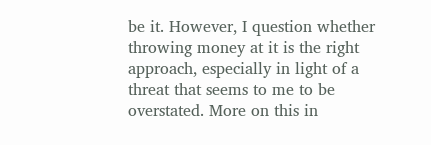be it. However, I question whether throwing money at it is the right approach, especially in light of a threat that seems to me to be overstated. More on this in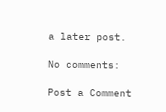a later post.

No comments:

Post a Comment